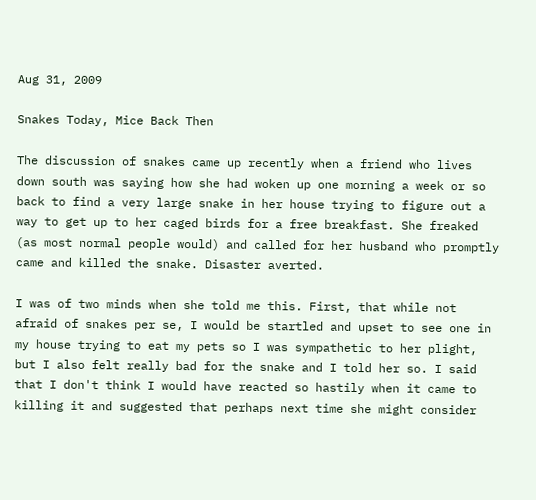Aug 31, 2009

Snakes Today, Mice Back Then

The discussion of snakes came up recently when a friend who lives down south was saying how she had woken up one morning a week or so back to find a very large snake in her house trying to figure out a way to get up to her caged birds for a free breakfast. She freaked (as most normal people would) and called for her husband who promptly came and killed the snake. Disaster averted.

I was of two minds when she told me this. First, that while not afraid of snakes per se, I would be startled and upset to see one in my house trying to eat my pets so I was sympathetic to her plight, but I also felt really bad for the snake and I told her so. I said that I don't think I would have reacted so hastily when it came to killing it and suggested that perhaps next time she might consider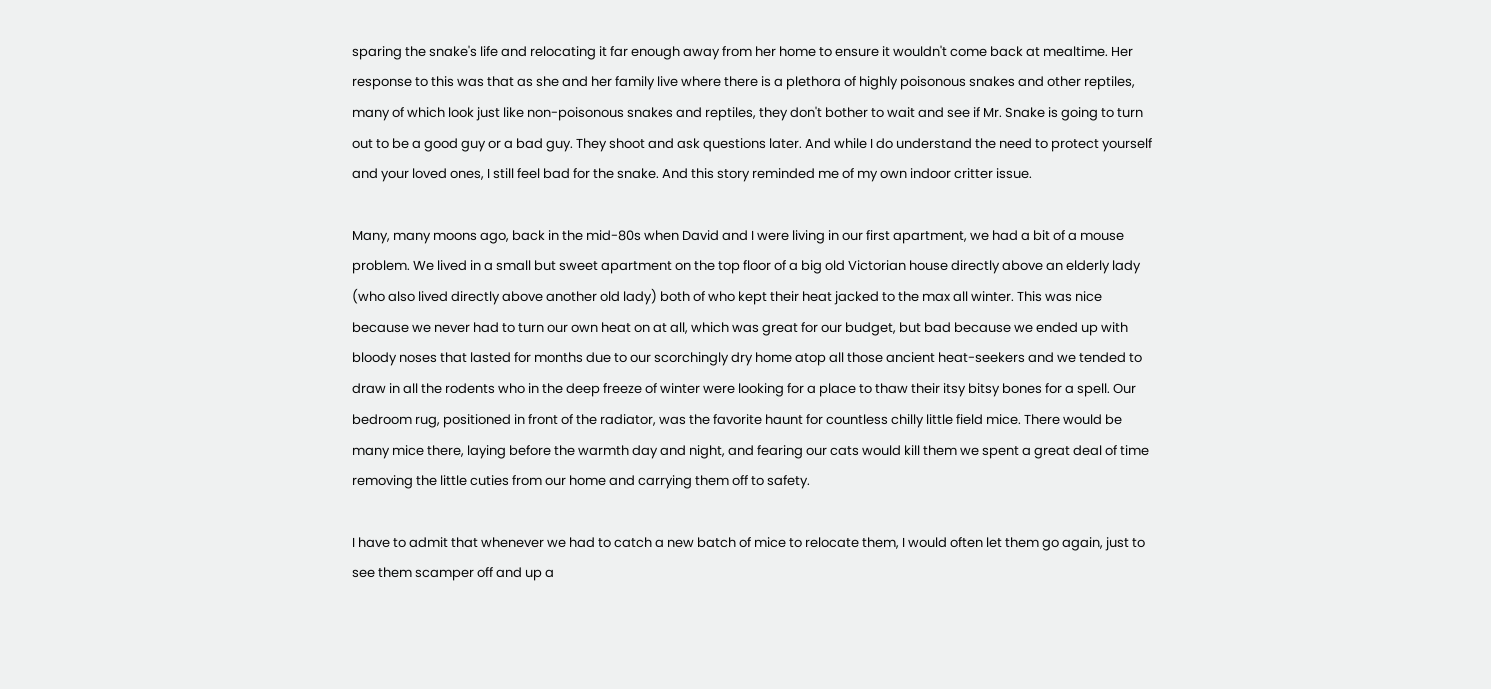sparing the snake's life and relocating it far enough away from her home to ensure it wouldn't come back at mealtime. Her response to this was that as she and her family live where there is a plethora of highly poisonous snakes and other reptiles, many of which look just like non-poisonous snakes and reptiles, they don't bother to wait and see if Mr. Snake is going to turn out to be a good guy or a bad guy. They shoot and ask questions later. And while I do understand the need to protect yourself and your loved ones, I still feel bad for the snake. And this story reminded me of my own indoor critter issue.

Many, many moons ago, back in the mid-80s when David and I were living in our first apartment, we had a bit of a mouse problem. We lived in a small but sweet apartment on the top floor of a big old Victorian house directly above an elderly lady (who also lived directly above another old lady) both of who kept their heat jacked to the max all winter. This was nice because we never had to turn our own heat on at all, which was great for our budget, but bad because we ended up with bloody noses that lasted for months due to our scorchingly dry home atop all those ancient heat-seekers and we tended to draw in all the rodents who in the deep freeze of winter were looking for a place to thaw their itsy bitsy bones for a spell. Our bedroom rug, positioned in front of the radiator, was the favorite haunt for countless chilly little field mice. There would be many mice there, laying before the warmth day and night, and fearing our cats would kill them we spent a great deal of time removing the little cuties from our home and carrying them off to safety.

I have to admit that whenever we had to catch a new batch of mice to relocate them, I would often let them go again, just to see them scamper off and up a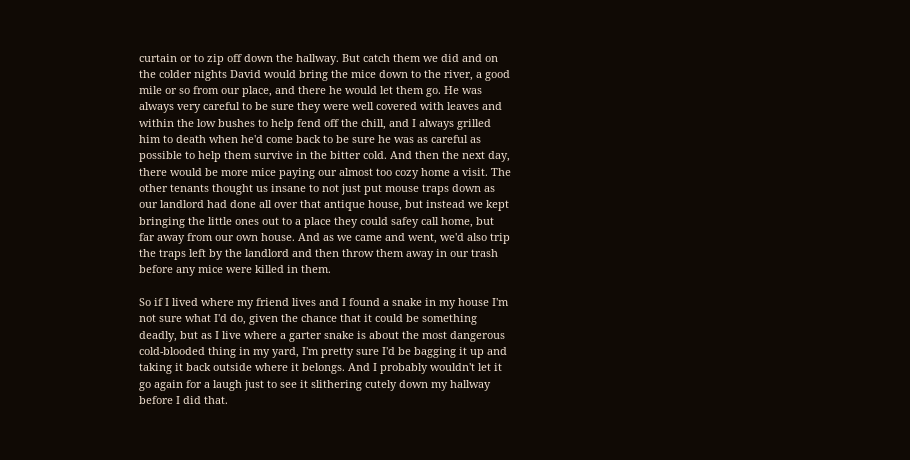curtain or to zip off down the hallway. But catch them we did and on the colder nights David would bring the mice down to the river, a good mile or so from our place, and there he would let them go. He was always very careful to be sure they were well covered with leaves and within the low bushes to help fend off the chill, and I always grilled him to death when he'd come back to be sure he was as careful as possible to help them survive in the bitter cold. And then the next day, there would be more mice paying our almost too cozy home a visit. The other tenants thought us insane to not just put mouse traps down as our landlord had done all over that antique house, but instead we kept bringing the little ones out to a place they could safey call home, but far away from our own house. And as we came and went, we'd also trip the traps left by the landlord and then throw them away in our trash before any mice were killed in them.

So if I lived where my friend lives and I found a snake in my house I'm not sure what I'd do, given the chance that it could be something deadly, but as I live where a garter snake is about the most dangerous cold-blooded thing in my yard, I'm pretty sure I'd be bagging it up and taking it back outside where it belongs. And I probably wouldn't let it go again for a laugh just to see it slithering cutely down my hallway before I did that.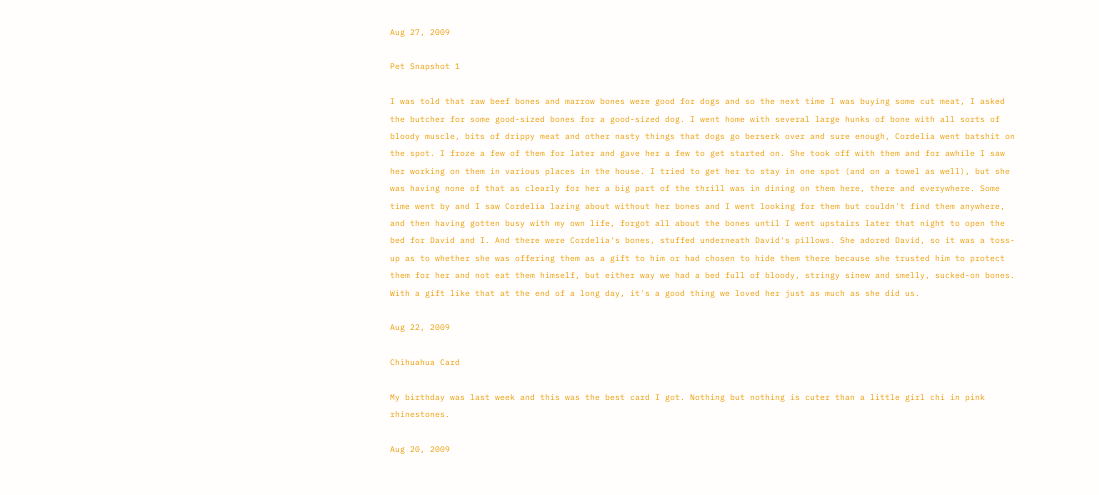Aug 27, 2009

Pet Snapshot 1

I was told that raw beef bones and marrow bones were good for dogs and so the next time I was buying some cut meat, I asked the butcher for some good-sized bones for a good-sized dog. I went home with several large hunks of bone with all sorts of bloody muscle, bits of drippy meat and other nasty things that dogs go berserk over and sure enough, Cordelia went batshit on the spot. I froze a few of them for later and gave her a few to get started on. She took off with them and for awhile I saw her working on them in various places in the house. I tried to get her to stay in one spot (and on a towel as well), but she was having none of that as clearly for her a big part of the thrill was in dining on them here, there and everywhere. Some time went by and I saw Cordelia lazing about without her bones and I went looking for them but couldn't find them anywhere, and then having gotten busy with my own life, forgot all about the bones until I went upstairs later that night to open the bed for David and I. And there were Cordelia's bones, stuffed underneath David's pillows. She adored David, so it was a toss-up as to whether she was offering them as a gift to him or had chosen to hide them there because she trusted him to protect them for her and not eat them himself, but either way we had a bed full of bloody, stringy sinew and smelly, sucked-on bones. With a gift like that at the end of a long day, it's a good thing we loved her just as much as she did us.

Aug 22, 2009

Chihuahua Card

My birthday was last week and this was the best card I got. Nothing but nothing is cuter than a little girl chi in pink rhinestones.

Aug 20, 2009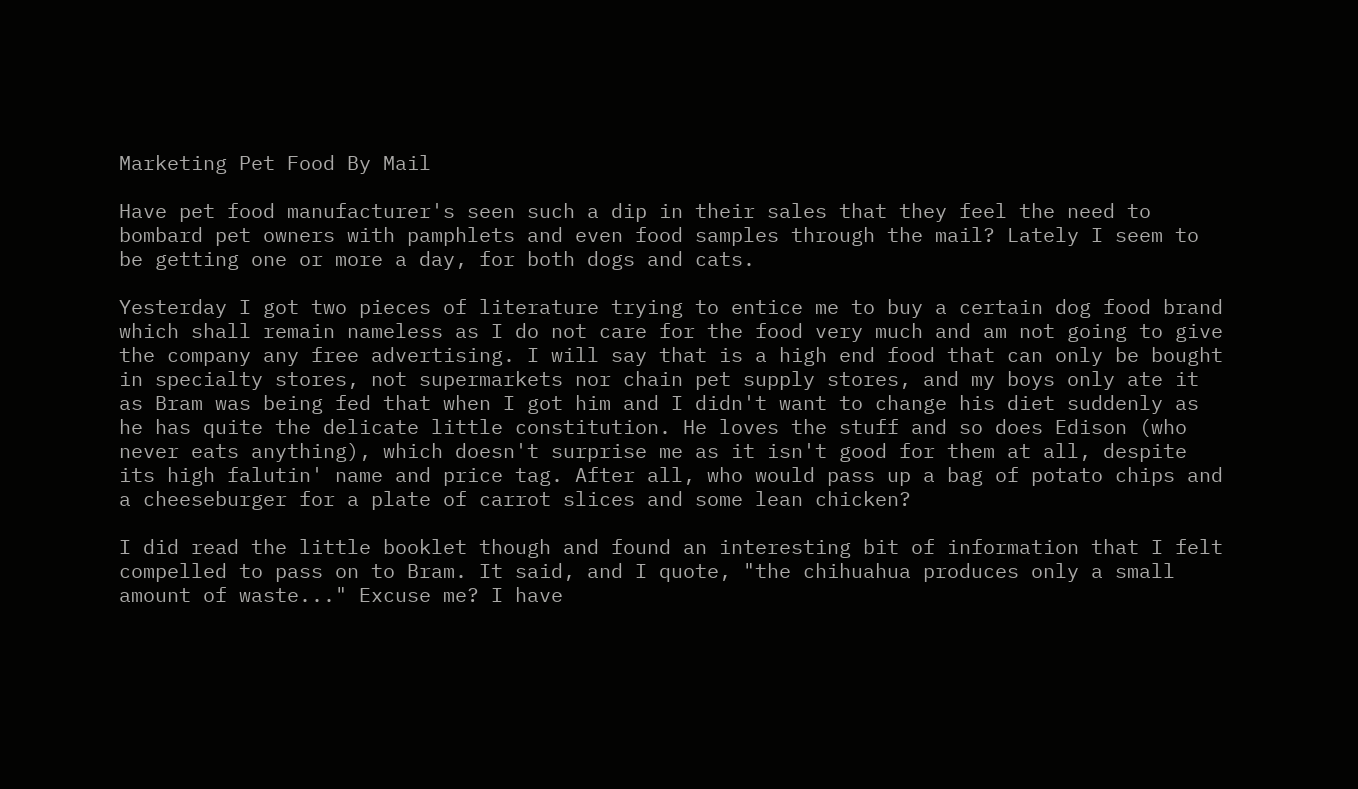Marketing Pet Food By Mail

Have pet food manufacturer's seen such a dip in their sales that they feel the need to bombard pet owners with pamphlets and even food samples through the mail? Lately I seem to be getting one or more a day, for both dogs and cats.

Yesterday I got two pieces of literature trying to entice me to buy a certain dog food brand which shall remain nameless as I do not care for the food very much and am not going to give the company any free advertising. I will say that is a high end food that can only be bought in specialty stores, not supermarkets nor chain pet supply stores, and my boys only ate it as Bram was being fed that when I got him and I didn't want to change his diet suddenly as he has quite the delicate little constitution. He loves the stuff and so does Edison (who never eats anything), which doesn't surprise me as it isn't good for them at all, despite its high falutin' name and price tag. After all, who would pass up a bag of potato chips and a cheeseburger for a plate of carrot slices and some lean chicken?

I did read the little booklet though and found an interesting bit of information that I felt compelled to pass on to Bram. It said, and I quote, "the chihuahua produces only a small amount of waste..." Excuse me? I have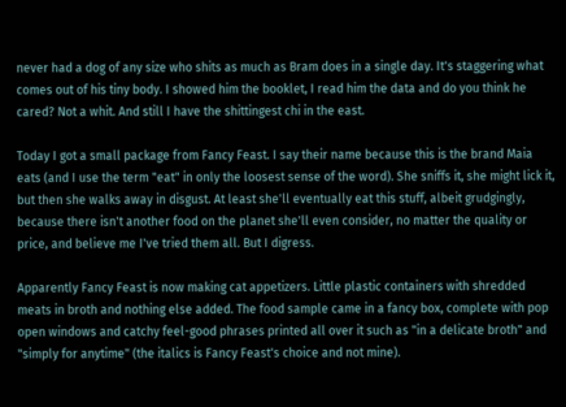never had a dog of any size who shits as much as Bram does in a single day. It's staggering what comes out of his tiny body. I showed him the booklet, I read him the data and do you think he cared? Not a whit. And still I have the shittingest chi in the east.

Today I got a small package from Fancy Feast. I say their name because this is the brand Maia eats (and I use the term "eat" in only the loosest sense of the word). She sniffs it, she might lick it, but then she walks away in disgust. At least she'll eventually eat this stuff, albeit grudgingly, because there isn't another food on the planet she'll even consider, no matter the quality or price, and believe me I've tried them all. But I digress.

Apparently Fancy Feast is now making cat appetizers. Little plastic containers with shredded meats in broth and nothing else added. The food sample came in a fancy box, complete with pop open windows and catchy feel-good phrases printed all over it such as "in a delicate broth" and "simply for anytime" (the italics is Fancy Feast's choice and not mine).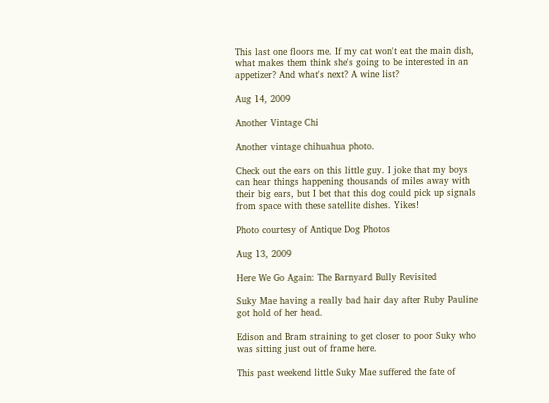This last one floors me. If my cat won't eat the main dish, what makes them think she's going to be interested in an appetizer? And what's next? A wine list?

Aug 14, 2009

Another Vintage Chi

Another vintage chihuahua photo.

Check out the ears on this little guy. I joke that my boys can hear things happening thousands of miles away with their big ears, but I bet that this dog could pick up signals from space with these satellite dishes. Yikes!

Photo courtesy of Antique Dog Photos

Aug 13, 2009

Here We Go Again: The Barnyard Bully Revisited

Suky Mae having a really bad hair day after Ruby Pauline got hold of her head.

Edison and Bram straining to get closer to poor Suky who was sitting just out of frame here.

This past weekend little Suky Mae suffered the fate of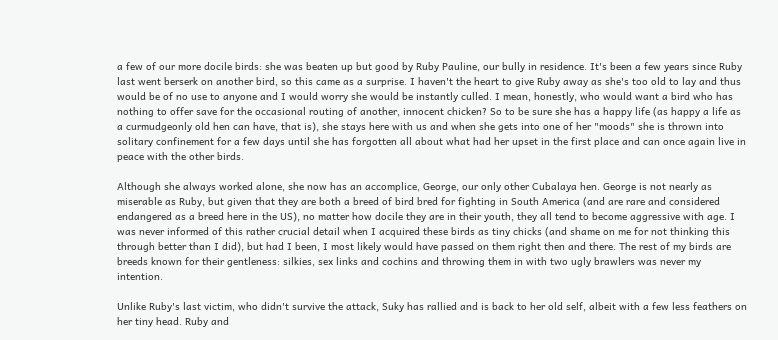a few of our more docile birds: she was beaten up but good by Ruby Pauline, our bully in residence. It's been a few years since Ruby last went berserk on another bird, so this came as a surprise. I haven't the heart to give Ruby away as she's too old to lay and thus would be of no use to anyone and I would worry she would be instantly culled. I mean, honestly, who would want a bird who has nothing to offer save for the occasional routing of another, innocent chicken? So to be sure she has a happy life (as happy a life as a curmudgeonly old hen can have, that is), she stays here with us and when she gets into one of her "moods" she is thrown into solitary confinement for a few days until she has forgotten all about what had her upset in the first place and can once again live in peace with the other birds.

Although she always worked alone, she now has an accomplice, George, our only other Cubalaya hen. George is not nearly as miserable as Ruby, but given that they are both a breed of bird bred for fighting in South America (and are rare and considered endangered as a breed here in the US), no matter how docile they are in their youth, they all tend to become aggressive with age. I was never informed of this rather crucial detail when I acquired these birds as tiny chicks (and shame on me for not thinking this through better than I did), but had I been, I most likely would have passed on them right then and there. The rest of my birds are breeds known for their gentleness: silkies, sex links and cochins and throwing them in with two ugly brawlers was never my intention.

Unlike Ruby's last victim, who didn't survive the attack, Suky has rallied and is back to her old self, albeit with a few less feathers on her tiny head. Ruby and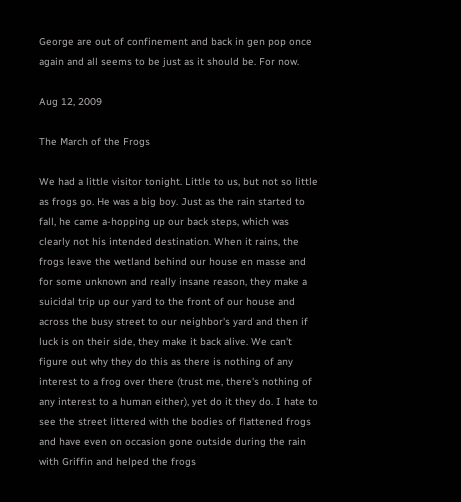George are out of confinement and back in gen pop once again and all seems to be just as it should be. For now.

Aug 12, 2009

The March of the Frogs

We had a little visitor tonight. Little to us, but not so little as frogs go. He was a big boy. Just as the rain started to fall, he came a-hopping up our back steps, which was clearly not his intended destination. When it rains, the frogs leave the wetland behind our house en masse and for some unknown and really insane reason, they make a suicidal trip up our yard to the front of our house and across the busy street to our neighbor's yard and then if luck is on their side, they make it back alive. We can't figure out why they do this as there is nothing of any interest to a frog over there (trust me, there's nothing of any interest to a human either), yet do it they do. I hate to see the street littered with the bodies of flattened frogs and have even on occasion gone outside during the rain with Griffin and helped the frogs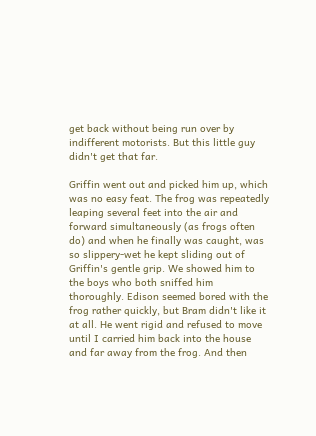get back without being run over by indifferent motorists. But this little guy didn't get that far.

Griffin went out and picked him up, which was no easy feat. The frog was repeatedly leaping several feet into the air and forward simultaneously (as frogs often do) and when he finally was caught, was so slippery-wet he kept sliding out of Griffin's gentle grip. We showed him to the boys who both sniffed him thoroughly. Edison seemed bored with the frog rather quickly, but Bram didn't like it at all. He went rigid and refused to move until I carried him back into the house and far away from the frog. And then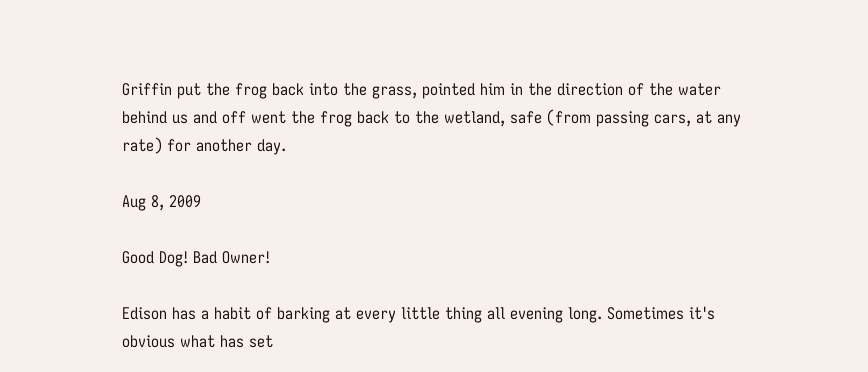Griffin put the frog back into the grass, pointed him in the direction of the water behind us and off went the frog back to the wetland, safe (from passing cars, at any rate) for another day.

Aug 8, 2009

Good Dog! Bad Owner!

Edison has a habit of barking at every little thing all evening long. Sometimes it's obvious what has set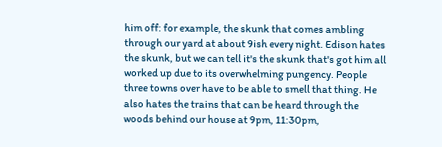him off: for example, the skunk that comes ambling through our yard at about 9ish every night. Edison hates the skunk, but we can tell it's the skunk that's got him all worked up due to its overwhelming pungency. People three towns over have to be able to smell that thing. He also hates the trains that can be heard through the woods behind our house at 9pm, 11:30pm,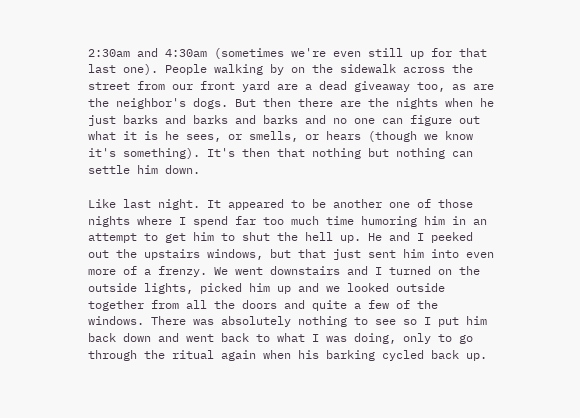2:30am and 4:30am (sometimes we're even still up for that last one). People walking by on the sidewalk across the street from our front yard are a dead giveaway too, as are the neighbor's dogs. But then there are the nights when he just barks and barks and barks and no one can figure out what it is he sees, or smells, or hears (though we know it's something). It's then that nothing but nothing can settle him down.

Like last night. It appeared to be another one of those nights where I spend far too much time humoring him in an attempt to get him to shut the hell up. He and I peeked out the upstairs windows, but that just sent him into even more of a frenzy. We went downstairs and I turned on the outside lights, picked him up and we looked outside together from all the doors and quite a few of the windows. There was absolutely nothing to see so I put him back down and went back to what I was doing, only to go through the ritual again when his barking cycled back up.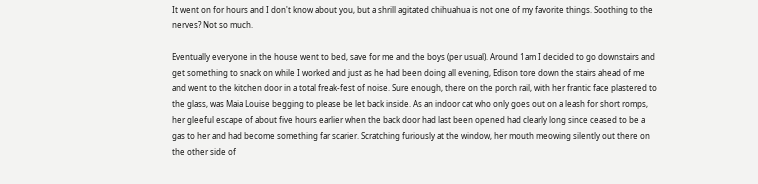It went on for hours and I don't know about you, but a shrill agitated chihuahua is not one of my favorite things. Soothing to the nerves? Not so much.

Eventually everyone in the house went to bed, save for me and the boys (per usual). Around 1am I decided to go downstairs and get something to snack on while I worked and just as he had been doing all evening, Edison tore down the stairs ahead of me and went to the kitchen door in a total freak-fest of noise. Sure enough, there on the porch rail, with her frantic face plastered to the glass, was Maia Louise begging to please be let back inside. As an indoor cat who only goes out on a leash for short romps, her gleeful escape of about five hours earlier when the back door had last been opened had clearly long since ceased to be a gas to her and had become something far scarier. Scratching furiously at the window, her mouth meowing silently out there on the other side of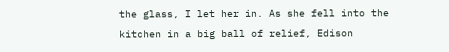the glass, I let her in. As she fell into the kitchen in a big ball of relief, Edison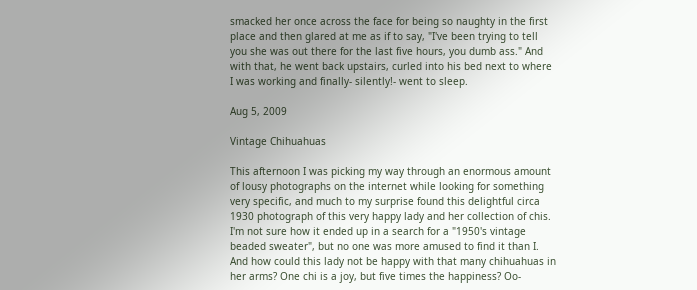smacked her once across the face for being so naughty in the first place and then glared at me as if to say, "I've been trying to tell you she was out there for the last five hours, you dumb ass." And with that, he went back upstairs, curled into his bed next to where I was working and finally- silently!- went to sleep.

Aug 5, 2009

Vintage Chihuahuas

This afternoon I was picking my way through an enormous amount of lousy photographs on the internet while looking for something very specific, and much to my surprise found this delightful circa 1930 photograph of this very happy lady and her collection of chis. I'm not sure how it ended up in a search for a "1950's vintage beaded sweater", but no one was more amused to find it than I. And how could this lady not be happy with that many chihuahuas in her arms? One chi is a joy, but five times the happiness? Oo-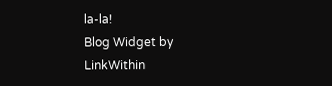la-la!
Blog Widget by LinkWithin